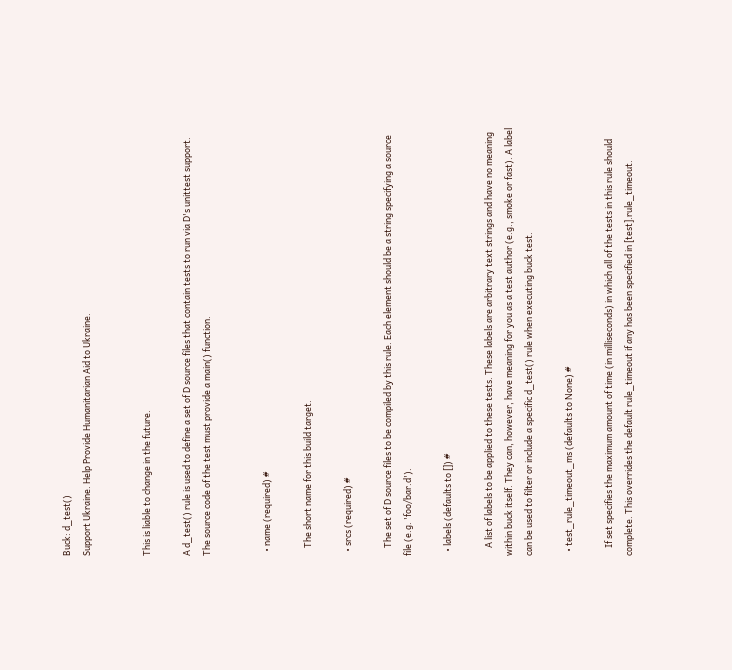Buck: d_test()
Support Ukraine. Help Provide Humanitarian Aid to Ukraine.


This is liable to change in the future.

A d_test() rule is used to define a set of D source files that contain tests to run via D's unittest support. The source code of the test must provide a main() function.


  • name (required) #

    The short name for this build target.

  • srcs (required) #

    The set of D source files to be compiled by this rule. Each element should be a string specifying a source file (e.g. 'foo/bar.d').

  • labels (defaults to []) #

    A list of labels to be applied to these tests. These labels are arbitrary text strings and have no meaning within buck itself. They can, however, have meaning for you as a test author (e.g., smoke or fast). A label can be used to filter or include a specific d_test() rule when executing buck test.

  • test_rule_timeout_ms (defaults to None) #

    If set specifies the maximum amount of time (in milliseconds) in which all of the tests in this rule should complete. This overrides the default rule_timeout if any has been specified in [test].rule_timeout.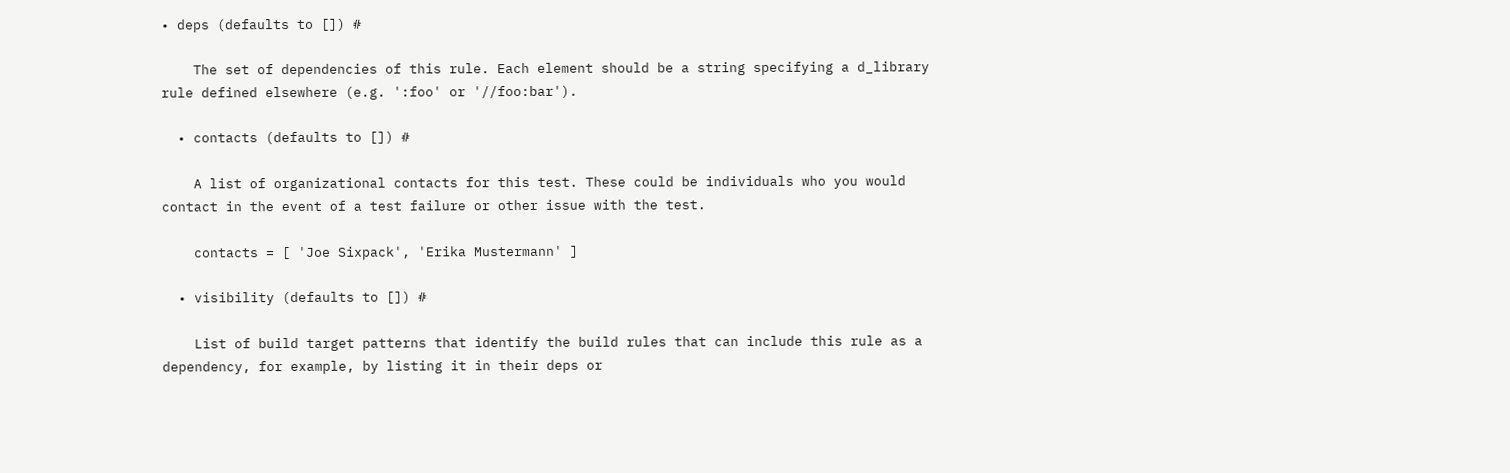• deps (defaults to []) #

    The set of dependencies of this rule. Each element should be a string specifying a d_library rule defined elsewhere (e.g. ':foo' or '//foo:bar').

  • contacts (defaults to []) #

    A list of organizational contacts for this test. These could be individuals who you would contact in the event of a test failure or other issue with the test.

    contacts = [ 'Joe Sixpack', 'Erika Mustermann' ]

  • visibility (defaults to []) #

    List of build target patterns that identify the build rules that can include this rule as a dependency, for example, by listing it in their deps or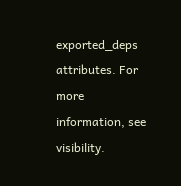exported_deps attributes. For more information, see visibility.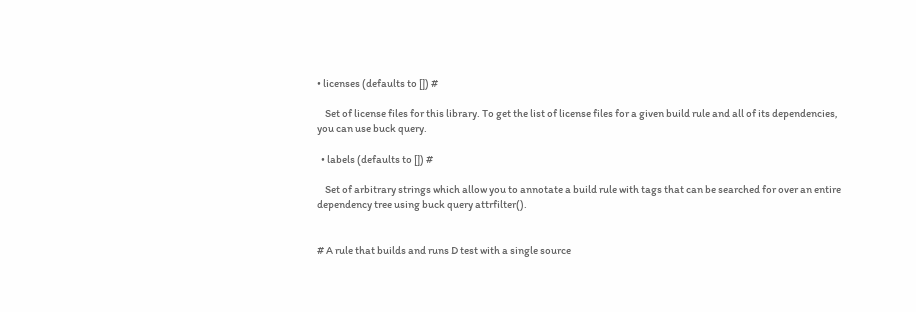• licenses (defaults to []) #

    Set of license files for this library. To get the list of license files for a given build rule and all of its dependencies, you can use buck query.

  • labels (defaults to []) #

    Set of arbitrary strings which allow you to annotate a build rule with tags that can be searched for over an entire dependency tree using buck query attrfilter().


# A rule that builds and runs D test with a single source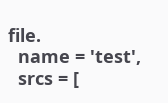file.
  name = 'test',
  srcs = [